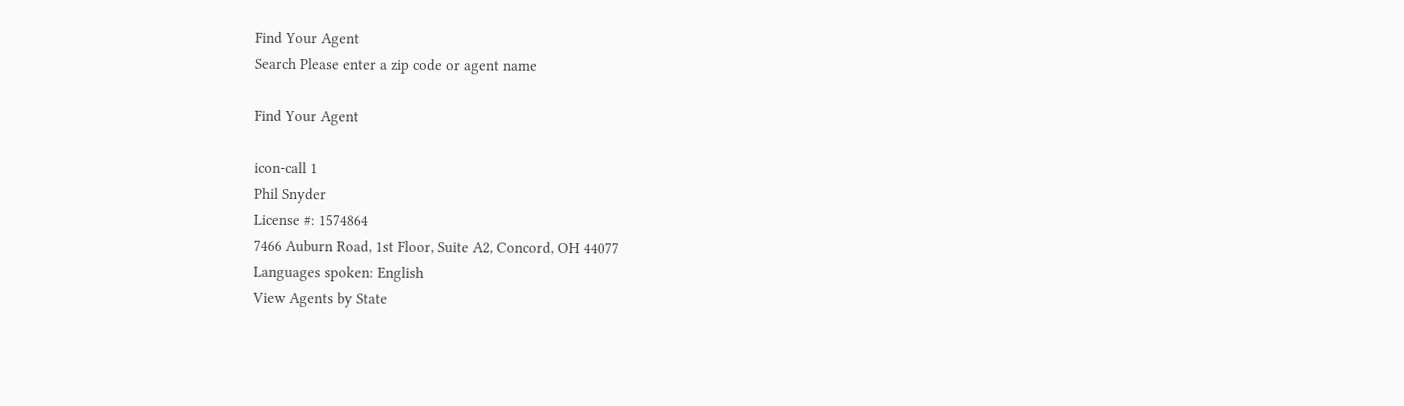Find Your Agent
Search Please enter a zip code or agent name

Find Your Agent

icon-call 1
Phil Snyder
License #: 1574864
7466 Auburn Road, 1st Floor, Suite A2, Concord, OH 44077
Languages spoken: English
View Agents by State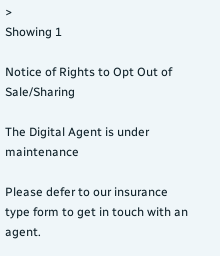>
Showing 1

Notice of Rights to Opt Out of Sale/Sharing

The Digital Agent is under maintenance

Please defer to our insurance type form to get in touch with an agent.